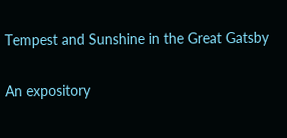Tempest and Sunshine in the Great Gatsby

An expository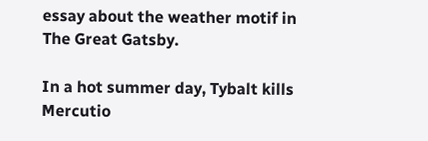essay about the weather motif in The Great Gatsby.

In a hot summer day, Tybalt kills Mercutio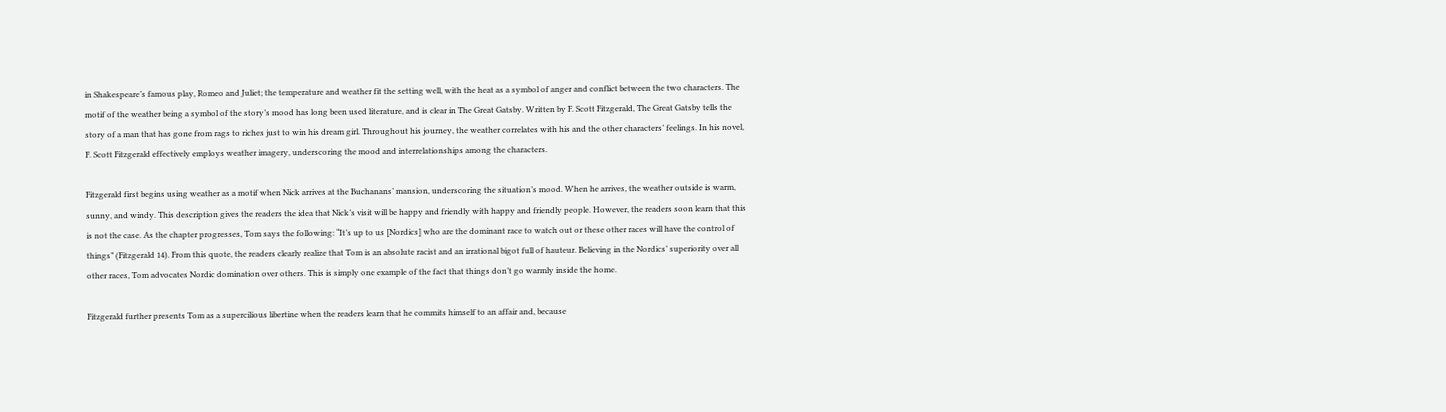in Shakespeare’s famous play, Romeo and Juliet; the temperature and weather fit the setting well, with the heat as a symbol of anger and conflict between the two characters. The motif of the weather being a symbol of the story’s mood has long been used literature, and is clear in The Great Gatsby. Written by F. Scott Fitzgerald, The Great Gatsby tells the story of a man that has gone from rags to riches just to win his dream girl. Throughout his journey, the weather correlates with his and the other characters’ feelings. In his novel, F. Scott Fitzgerald effectively employs weather imagery, underscoring the mood and interrelationships among the characters.

Fitzgerald first begins using weather as a motif when Nick arrives at the Buchanans’ mansion, underscoring the situation’s mood. When he arrives, the weather outside is warm, sunny, and windy. This description gives the readers the idea that Nick’s visit will be happy and friendly with happy and friendly people. However, the readers soon learn that this is not the case. As the chapter progresses, Tom says the following: “It’s up to us [Nordics] who are the dominant race to watch out or these other races will have the control of things” (Fitzgerald 14). From this quote, the readers clearly realize that Tom is an absolute racist and an irrational bigot full of hauteur. Believing in the Nordics’ superiority over all other races, Tom advocates Nordic domination over others. This is simply one example of the fact that things don’t go warmly inside the home.

Fitzgerald further presents Tom as a supercilious libertine when the readers learn that he commits himself to an affair and, because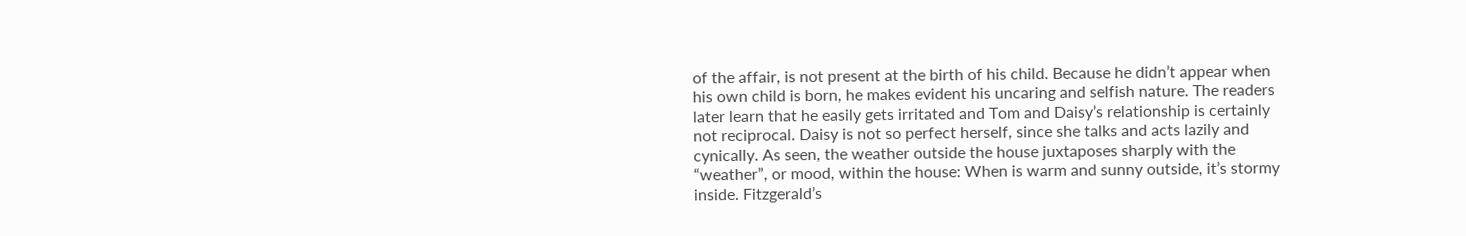of the affair, is not present at the birth of his child. Because he didn’t appear when his own child is born, he makes evident his uncaring and selfish nature. The readers later learn that he easily gets irritated and Tom and Daisy’s relationship is certainly not reciprocal. Daisy is not so perfect herself, since she talks and acts lazily and cynically. As seen, the weather outside the house juxtaposes sharply with the “weather”, or mood, within the house: When is warm and sunny outside, it’s stormy inside. Fitzgerald’s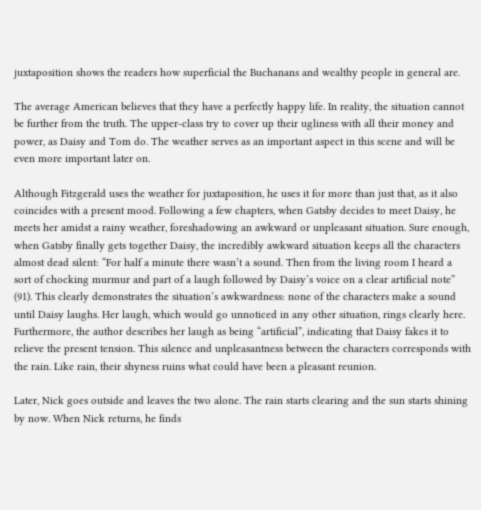juxtaposition shows the readers how superficial the Buchanans and wealthy people in general are.

The average American believes that they have a perfectly happy life. In reality, the situation cannot be further from the truth. The upper-class try to cover up their ugliness with all their money and power, as Daisy and Tom do. The weather serves as an important aspect in this scene and will be even more important later on.

Although Fitzgerald uses the weather for juxtaposition, he uses it for more than just that, as it also coincides with a present mood. Following a few chapters, when Gatsby decides to meet Daisy, he meets her amidst a rainy weather, foreshadowing an awkward or unpleasant situation. Sure enough, when Gatsby finally gets together Daisy, the incredibly awkward situation keeps all the characters almost dead silent: “For half a minute there wasn’t a sound. Then from the living room I heard a sort of chocking murmur and part of a laugh followed by Daisy’s voice on a clear artificial note” (91). This clearly demonstrates the situation’s awkwardness: none of the characters make a sound until Daisy laughs. Her laugh, which would go unnoticed in any other situation, rings clearly here. Furthermore, the author describes her laugh as being “artificial”, indicating that Daisy fakes it to relieve the present tension. This silence and unpleasantness between the characters corresponds with the rain. Like rain, their shyness ruins what could have been a pleasant reunion.

Later, Nick goes outside and leaves the two alone. The rain starts clearing and the sun starts shining by now. When Nick returns, he finds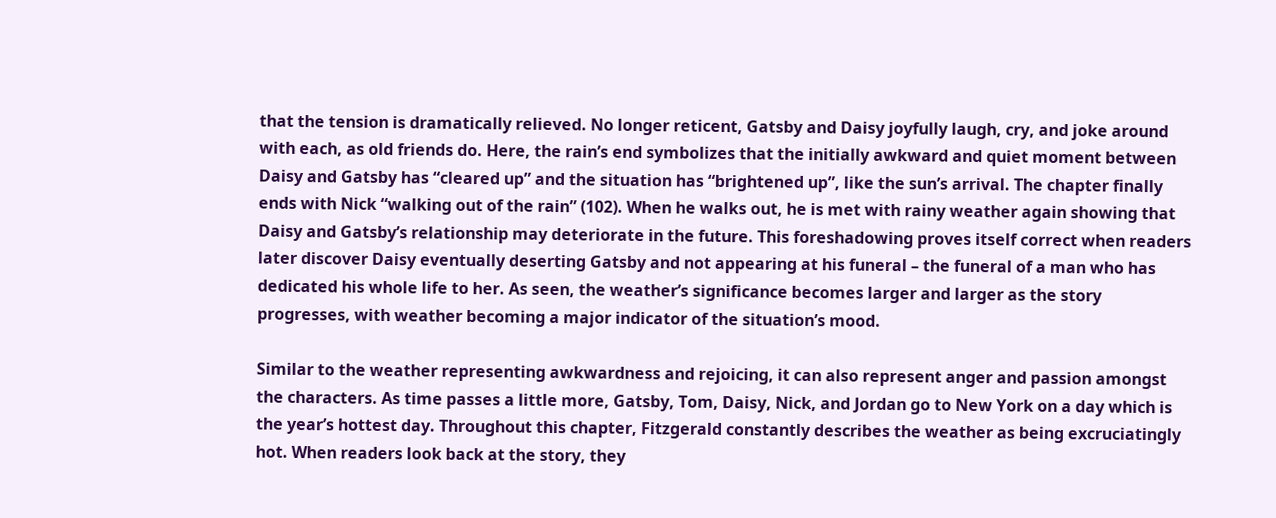that the tension is dramatically relieved. No longer reticent, Gatsby and Daisy joyfully laugh, cry, and joke around with each, as old friends do. Here, the rain’s end symbolizes that the initially awkward and quiet moment between Daisy and Gatsby has “cleared up” and the situation has “brightened up”, like the sun’s arrival. The chapter finally ends with Nick “walking out of the rain” (102). When he walks out, he is met with rainy weather again showing that Daisy and Gatsby’s relationship may deteriorate in the future. This foreshadowing proves itself correct when readers later discover Daisy eventually deserting Gatsby and not appearing at his funeral – the funeral of a man who has dedicated his whole life to her. As seen, the weather’s significance becomes larger and larger as the story progresses, with weather becoming a major indicator of the situation’s mood.

Similar to the weather representing awkwardness and rejoicing, it can also represent anger and passion amongst the characters. As time passes a little more, Gatsby, Tom, Daisy, Nick, and Jordan go to New York on a day which is the year’s hottest day. Throughout this chapter, Fitzgerald constantly describes the weather as being excruciatingly hot. When readers look back at the story, they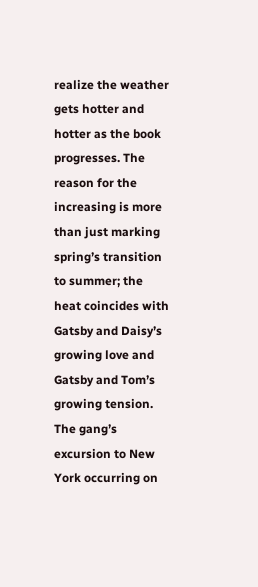realize the weather gets hotter and hotter as the book progresses. The reason for the increasing is more than just marking spring’s transition to summer; the heat coincides with Gatsby and Daisy’s growing love and Gatsby and Tom’s growing tension. The gang’s excursion to New York occurring on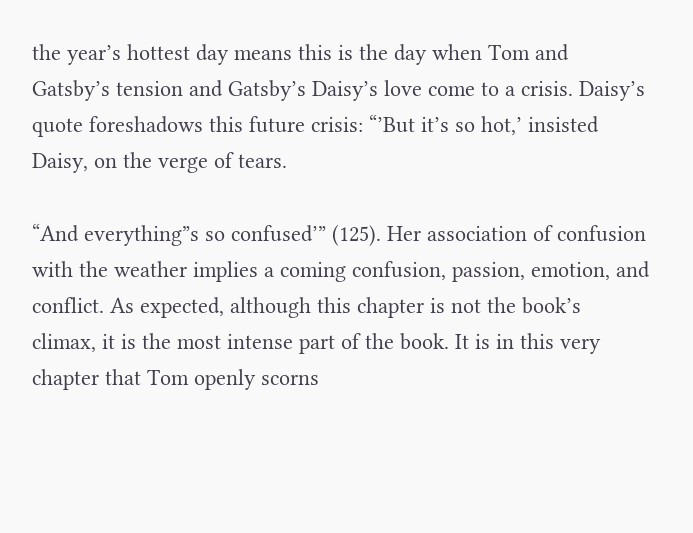the year’s hottest day means this is the day when Tom and Gatsby’s tension and Gatsby’s Daisy’s love come to a crisis. Daisy’s quote foreshadows this future crisis: “’But it’s so hot,’ insisted Daisy, on the verge of tears.

“And everything”s so confused’” (125). Her association of confusion with the weather implies a coming confusion, passion, emotion, and conflict. As expected, although this chapter is not the book’s climax, it is the most intense part of the book. It is in this very chapter that Tom openly scorns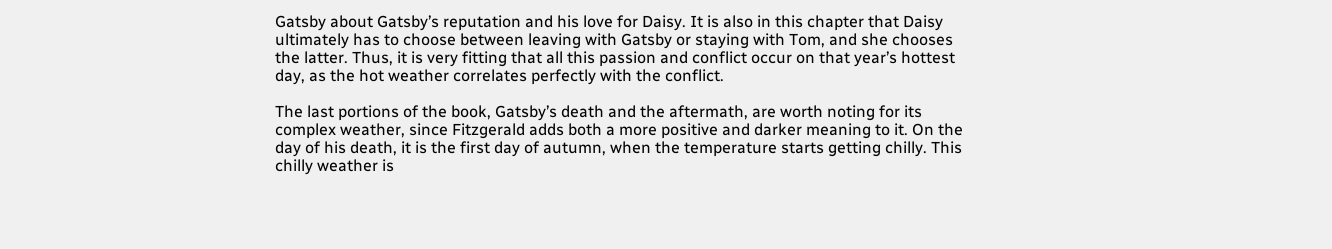Gatsby about Gatsby’s reputation and his love for Daisy. It is also in this chapter that Daisy ultimately has to choose between leaving with Gatsby or staying with Tom, and she chooses the latter. Thus, it is very fitting that all this passion and conflict occur on that year’s hottest day, as the hot weather correlates perfectly with the conflict.

The last portions of the book, Gatsby’s death and the aftermath, are worth noting for its complex weather, since Fitzgerald adds both a more positive and darker meaning to it. On the day of his death, it is the first day of autumn, when the temperature starts getting chilly. This chilly weather is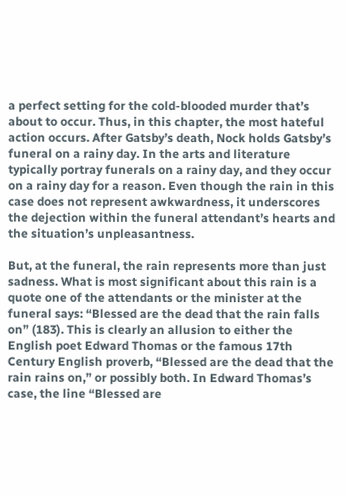a perfect setting for the cold-blooded murder that’s about to occur. Thus, in this chapter, the most hateful action occurs. After Gatsby’s death, Nock holds Gatsby’s funeral on a rainy day. In the arts and literature typically portray funerals on a rainy day, and they occur on a rainy day for a reason. Even though the rain in this case does not represent awkwardness, it underscores the dejection within the funeral attendant’s hearts and the situation’s unpleasantness.

But, at the funeral, the rain represents more than just sadness. What is most significant about this rain is a quote one of the attendants or the minister at the funeral says: “Blessed are the dead that the rain falls on” (183). This is clearly an allusion to either the English poet Edward Thomas or the famous 17th Century English proverb, “Blessed are the dead that the rain rains on,” or possibly both. In Edward Thomas’s case, the line “Blessed are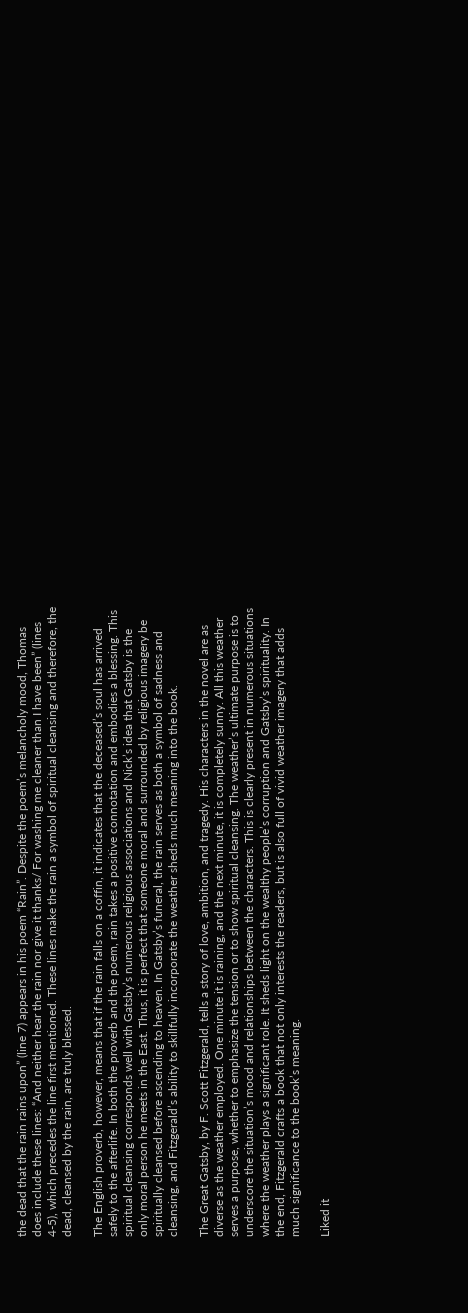the dead that the rain rains upon” (line 7) appears in his poem “Rain”. Despite the poem’s melancholy mood, Thomas does include these lines: “And neither hear the rain nor give it thanks/ For washing me cleaner than I have been” (lines 4-5), which precedes the line first mentioned. These lines make the rain a symbol of spiritual cleansing and therefore, the dead, cleansed by the rain, are truly blessed.

The English proverb, however, means that if the rain falls on a coffin, it indicates that the deceased’s soul has arrived safely to the afterlife. In both the proverb and the poem, rain takes a positive connotation and embodies a blessing. This spiritual cleansing corresponds well with Gatsby’s numerous religious associations and Nick’s idea that Gatsby is the only moral person he meets in the East. Thus, it is perfect that someone moral and surrounded by religious imagery be spiritually cleansed before ascending to heaven. In Gatsby’s funeral, the rain serves as both a symbol of sadness and cleansing, and Fitzgerald’s ability to skillfully incorporate the weather sheds much meaning into the book.

The Great Gatsby, by F. Scott Fitzgerald, tells a story of love, ambition, and tragedy. His characters in the novel are as diverse as the weather employed. One minute it is raining, and the next minute, it is completely sunny. All this weather serves a purpose, whether to emphasize the tension or to show spiritual cleansing. The weather’s ultimate purpose is to underscore the situation’s mood and relationships between the characters. This is clearly present in numerous situations where the weather plays a significant role. It sheds light on the wealthy people’s corruption and Gatsby’s spirituality. In the end, Fitzgerald crafts a book that not only interests the readers, but is also full of vivid weather imagery that adds much significance to the book’s meaning.

Liked it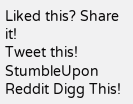Liked this? Share it!
Tweet this! StumbleUpon Reddit Digg This!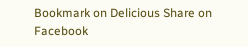Bookmark on Delicious Share on Facebook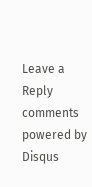Leave a Reply
comments powered by Disqus